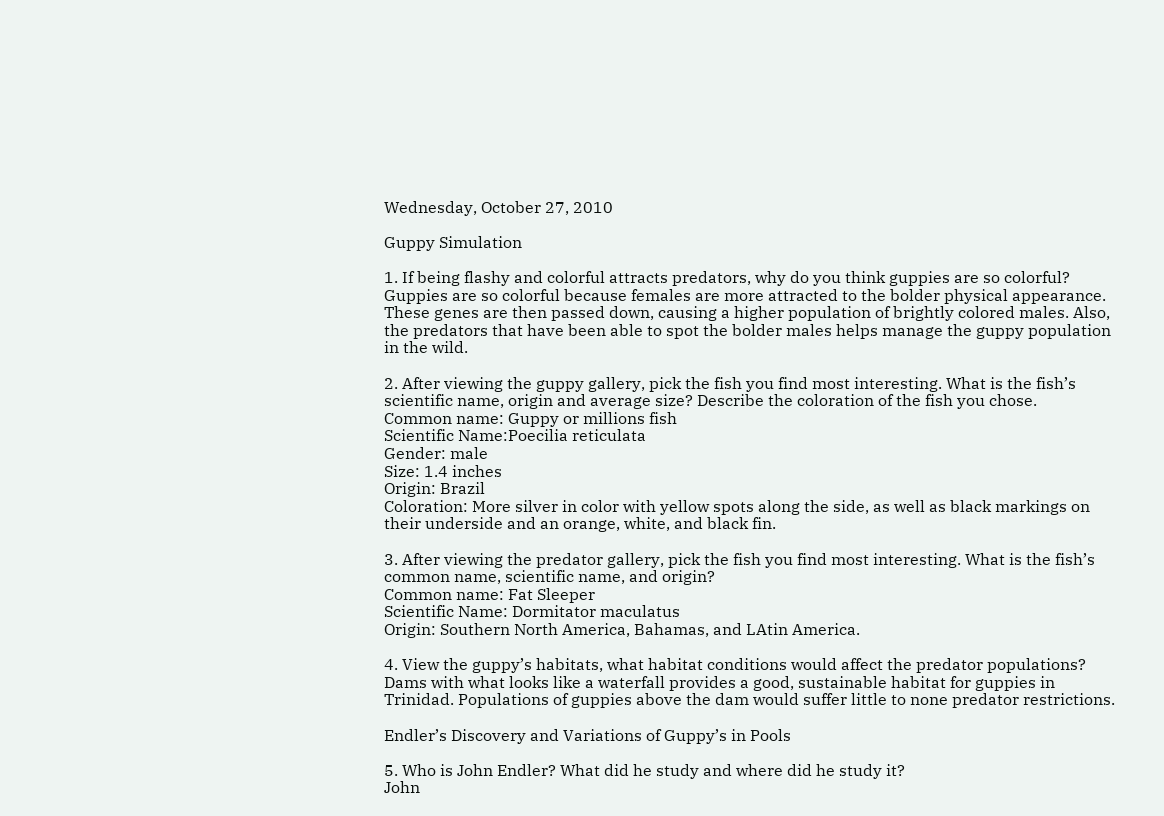Wednesday, October 27, 2010

Guppy Simulation

1. If being flashy and colorful attracts predators, why do you think guppies are so colorful?
Guppies are so colorful because females are more attracted to the bolder physical appearance. These genes are then passed down, causing a higher population of brightly colored males. Also, the predators that have been able to spot the bolder males helps manage the guppy population in the wild.

2. After viewing the guppy gallery, pick the fish you find most interesting. What is the fish’s scientific name, origin and average size? Describe the coloration of the fish you chose.
Common name: Guppy or millions fish
Scientific Name:Poecilia reticulata
Gender: male
Size: 1.4 inches
Origin: Brazil
Coloration: More silver in color with yellow spots along the side, as well as black markings on their underside and an orange, white, and black fin.

3. After viewing the predator gallery, pick the fish you find most interesting. What is the fish’s common name, scientific name, and origin?
Common name: Fat Sleeper
Scientific Name: Dormitator maculatus
Origin: Southern North America, Bahamas, and LAtin America.

4. View the guppy’s habitats, what habitat conditions would affect the predator populations?
Dams with what looks like a waterfall provides a good, sustainable habitat for guppies in Trinidad. Populations of guppies above the dam would suffer little to none predator restrictions.

Endler’s Discovery and Variations of Guppy’s in Pools

5. Who is John Endler? What did he study and where did he study it?
John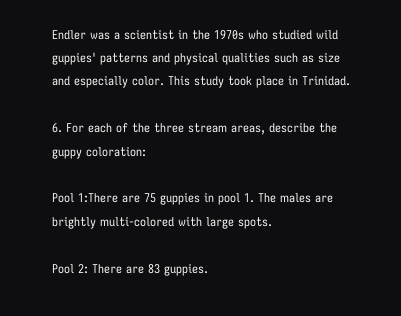Endler was a scientist in the 1970s who studied wild guppies' patterns and physical qualities such as size and especially color. This study took place in Trinidad.

6. For each of the three stream areas, describe the guppy coloration:

Pool 1:There are 75 guppies in pool 1. The males are brightly multi-colored with large spots.

Pool 2: There are 83 guppies.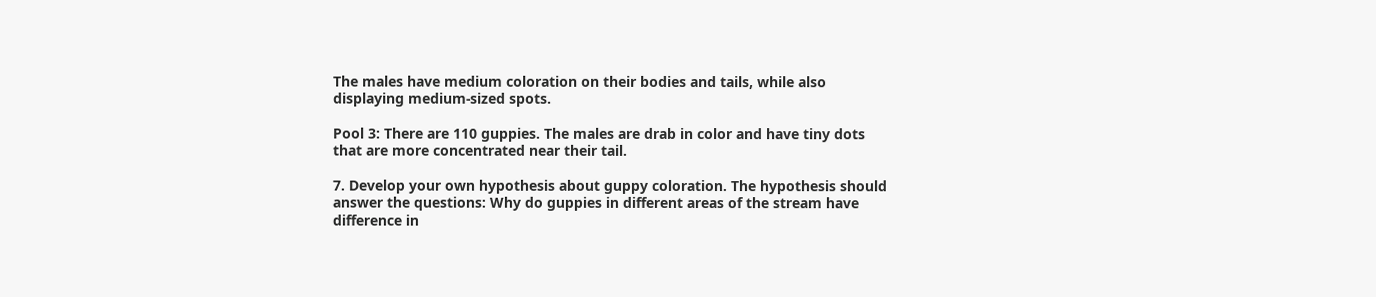The males have medium coloration on their bodies and tails, while also displaying medium-sized spots.

Pool 3: There are 110 guppies. The males are drab in color and have tiny dots that are more concentrated near their tail.

7. Develop your own hypothesis about guppy coloration. The hypothesis should answer the questions: Why do guppies in different areas of the stream have difference in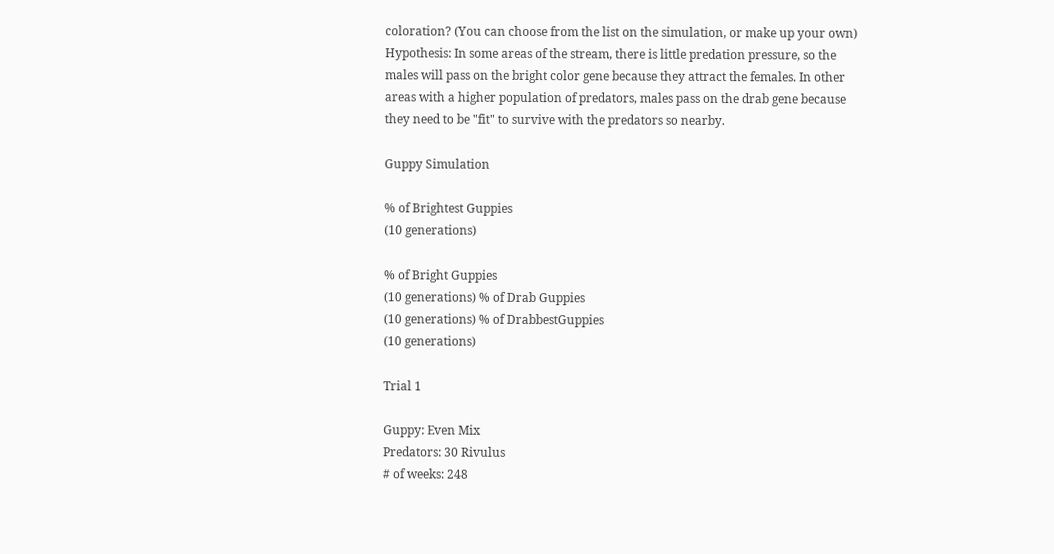coloration? (You can choose from the list on the simulation, or make up your own)
Hypothesis: In some areas of the stream, there is little predation pressure, so the males will pass on the bright color gene because they attract the females. In other areas with a higher population of predators, males pass on the drab gene because they need to be "fit" to survive with the predators so nearby.

Guppy Simulation

% of Brightest Guppies
(10 generations)

% of Bright Guppies
(10 generations) % of Drab Guppies
(10 generations) % of DrabbestGuppies
(10 generations)

Trial 1

Guppy: Even Mix
Predators: 30 Rivulus
# of weeks: 248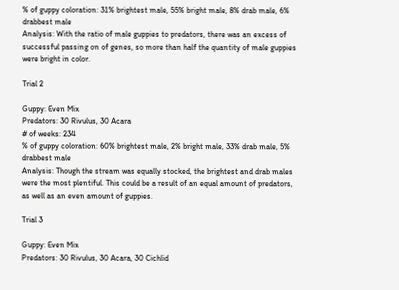% of guppy coloration: 31% brightest male, 55% bright male, 8% drab male, 6% drabbest male
Analysis: With the ratio of male guppies to predators, there was an excess of successful passing on of genes, so more than half the quantity of male guppies were bright in color.

Trial 2

Guppy: Even Mix
Predators: 30 Rivulus, 30 Acara
# of weeks: 234
% of guppy coloration: 60% brightest male, 2% bright male, 33% drab male, 5% drabbest male
Analysis: Though the stream was equally stocked, the brightest and drab males were the most plentiful. This could be a result of an equal amount of predators, as well as an even amount of guppies.

Trial 3

Guppy: Even Mix
Predators: 30 Rivulus, 30 Acara, 30 Cichlid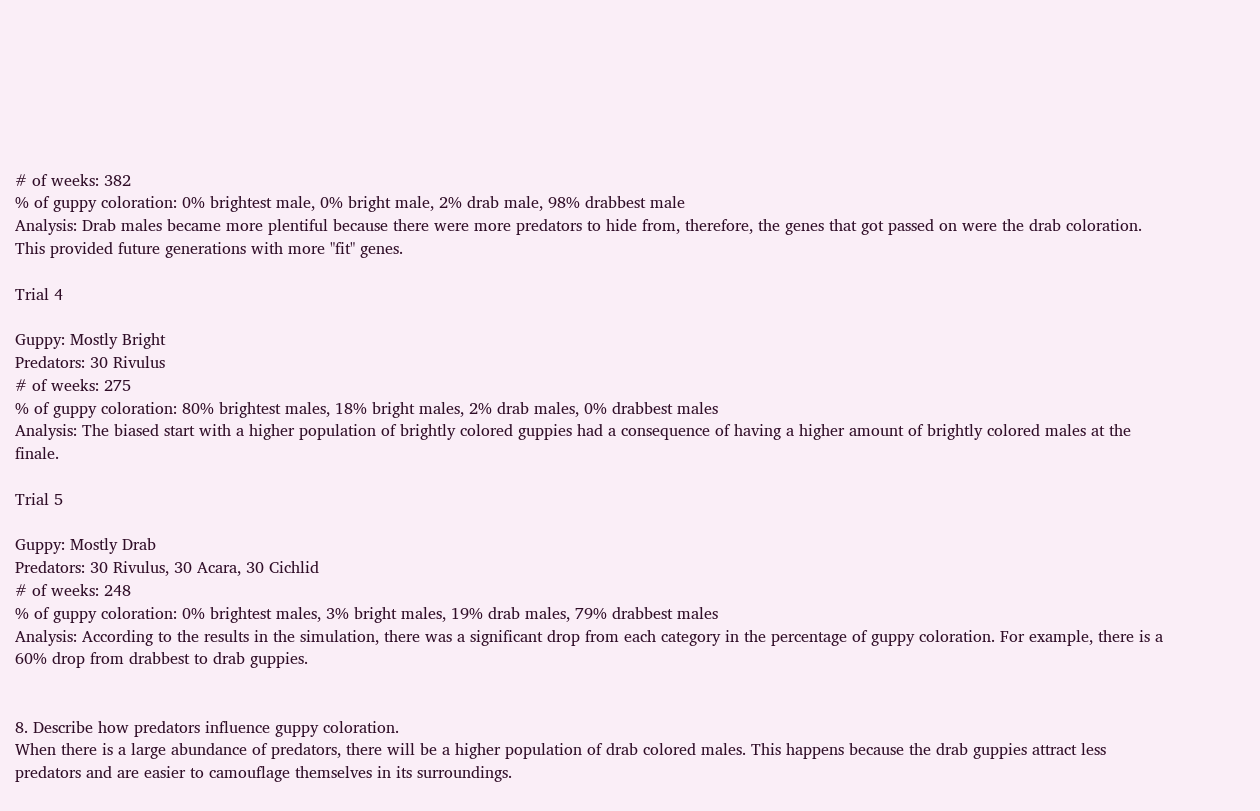# of weeks: 382
% of guppy coloration: 0% brightest male, 0% bright male, 2% drab male, 98% drabbest male
Analysis: Drab males became more plentiful because there were more predators to hide from, therefore, the genes that got passed on were the drab coloration. This provided future generations with more "fit" genes.

Trial 4

Guppy: Mostly Bright
Predators: 30 Rivulus
# of weeks: 275
% of guppy coloration: 80% brightest males, 18% bright males, 2% drab males, 0% drabbest males
Analysis: The biased start with a higher population of brightly colored guppies had a consequence of having a higher amount of brightly colored males at the finale.

Trial 5

Guppy: Mostly Drab
Predators: 30 Rivulus, 30 Acara, 30 Cichlid
# of weeks: 248
% of guppy coloration: 0% brightest males, 3% bright males, 19% drab males, 79% drabbest males
Analysis: According to the results in the simulation, there was a significant drop from each category in the percentage of guppy coloration. For example, there is a 60% drop from drabbest to drab guppies.


8. Describe how predators influence guppy coloration.
When there is a large abundance of predators, there will be a higher population of drab colored males. This happens because the drab guppies attract less predators and are easier to camouflage themselves in its surroundings.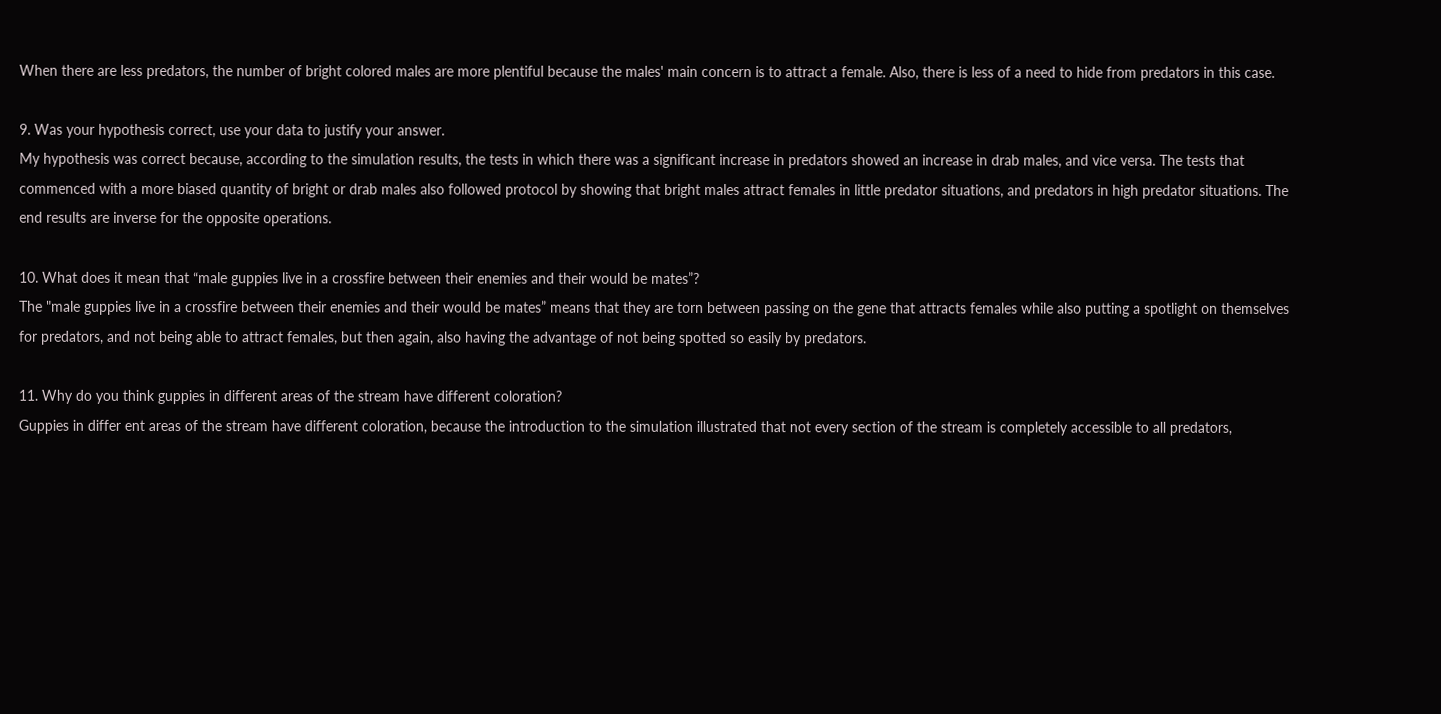When there are less predators, the number of bright colored males are more plentiful because the males' main concern is to attract a female. Also, there is less of a need to hide from predators in this case.

9. Was your hypothesis correct, use your data to justify your answer.
My hypothesis was correct because, according to the simulation results, the tests in which there was a significant increase in predators showed an increase in drab males, and vice versa. The tests that commenced with a more biased quantity of bright or drab males also followed protocol by showing that bright males attract females in little predator situations, and predators in high predator situations. The end results are inverse for the opposite operations.

10. What does it mean that “male guppies live in a crossfire between their enemies and their would be mates”?
The "male guppies live in a crossfire between their enemies and their would be mates” means that they are torn between passing on the gene that attracts females while also putting a spotlight on themselves for predators, and not being able to attract females, but then again, also having the advantage of not being spotted so easily by predators.

11. Why do you think guppies in different areas of the stream have different coloration?
Guppies in differ ent areas of the stream have different coloration, because the introduction to the simulation illustrated that not every section of the stream is completely accessible to all predators,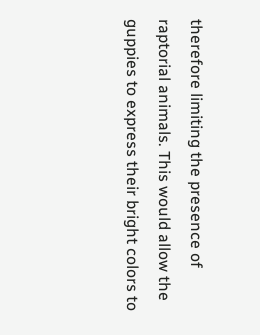therefore limiting the presence of raptorial animals. This would allow the guppies to express their bright colors to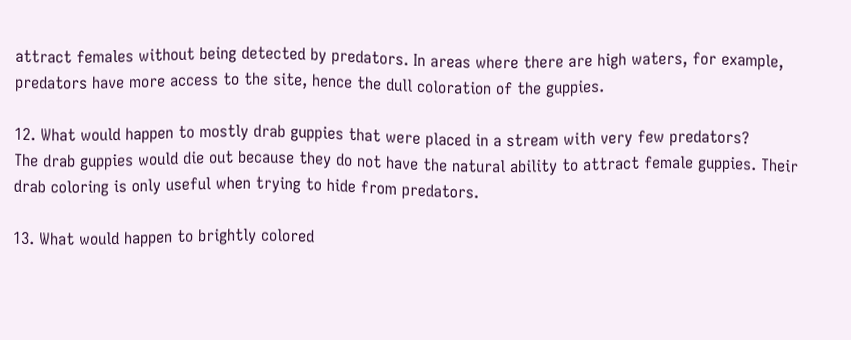attract females without being detected by predators. In areas where there are high waters, for example, predators have more access to the site, hence the dull coloration of the guppies.

12. What would happen to mostly drab guppies that were placed in a stream with very few predators?
The drab guppies would die out because they do not have the natural ability to attract female guppies. Their drab coloring is only useful when trying to hide from predators.

13. What would happen to brightly colored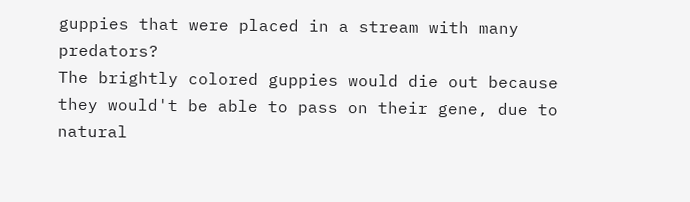guppies that were placed in a stream with many predators?
The brightly colored guppies would die out because they would't be able to pass on their gene, due to natural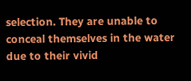selection. They are unable to conceal themselves in the water due to their vivid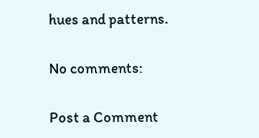hues and patterns.

No comments:

Post a Comment